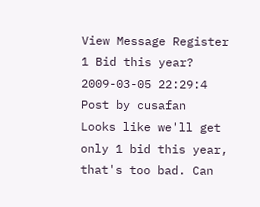View Message Register
1 Bid this year?
2009-03-05 22:29:4 Post by cusafan
Looks like we'll get only 1 bid this year, that's too bad. Can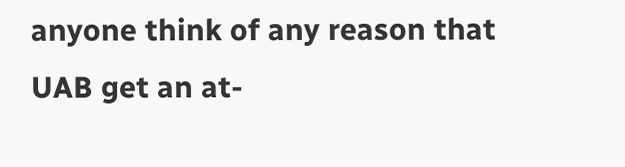anyone think of any reason that UAB get an at-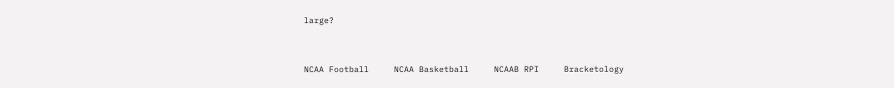large?


NCAA Football     NCAA Basketball     NCAAB RPI     Bracketology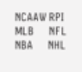NCAAW RPI     MLB     NFL     NBA     NHL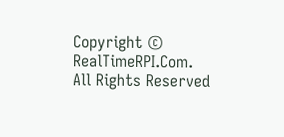Copyright © RealTimeRPI.Com. All Rights Reserved